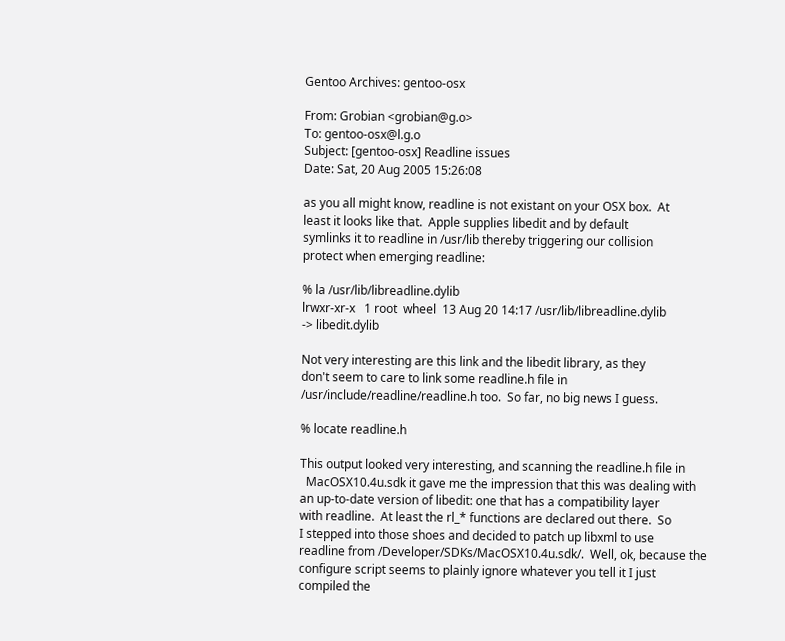Gentoo Archives: gentoo-osx

From: Grobian <grobian@g.o>
To: gentoo-osx@l.g.o
Subject: [gentoo-osx] Readline issues
Date: Sat, 20 Aug 2005 15:26:08

as you all might know, readline is not existant on your OSX box.  At
least it looks like that.  Apple supplies libedit and by default
symlinks it to readline in /usr/lib thereby triggering our collision
protect when emerging readline:

% la /usr/lib/libreadline.dylib
lrwxr-xr-x   1 root  wheel  13 Aug 20 14:17 /usr/lib/libreadline.dylib
-> libedit.dylib

Not very interesting are this link and the libedit library, as they
don't seem to care to link some readline.h file in
/usr/include/readline/readline.h too.  So far, no big news I guess.

% locate readline.h

This output looked very interesting, and scanning the readline.h file in
  MacOSX10.4u.sdk it gave me the impression that this was dealing with
an up-to-date version of libedit: one that has a compatibility layer
with readline.  At least the rl_* functions are declared out there.  So
I stepped into those shoes and decided to patch up libxml to use
readline from /Developer/SDKs/MacOSX10.4u.sdk/.  Well, ok, because the
configure script seems to plainly ignore whatever you tell it I just
compiled the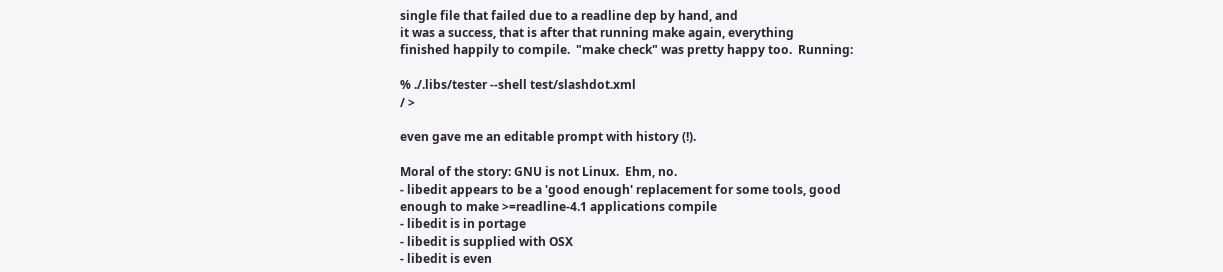single file that failed due to a readline dep by hand, and
it was a success, that is after that running make again, everything
finished happily to compile.  "make check" was pretty happy too.  Running:

% ./.libs/tester --shell test/slashdot.xml
/ >

even gave me an editable prompt with history (!).

Moral of the story: GNU is not Linux.  Ehm, no.
- libedit appears to be a 'good enough' replacement for some tools, good
enough to make >=readline-4.1 applications compile
- libedit is in portage
- libedit is supplied with OSX
- libedit is even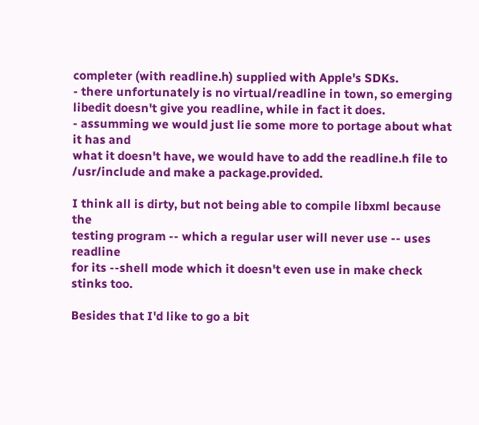completer (with readline.h) supplied with Apple's SDKs.
- there unfortunately is no virtual/readline in town, so emerging
libedit doesn't give you readline, while in fact it does.
- assumming we would just lie some more to portage about what it has and
what it doesn't have, we would have to add the readline.h file to
/usr/include and make a package.provided.

I think all is dirty, but not being able to compile libxml because the
testing program -- which a regular user will never use -- uses readline
for its --shell mode which it doesn't even use in make check stinks too.

Besides that I'd like to go a bit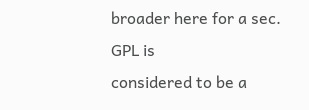broader here for a sec.  GPL is
considered to be a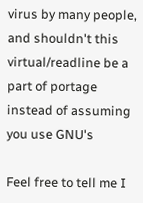virus by many people, and shouldn't this
virtual/readline be a part of portage instead of assuming you use GNU's

Feel free to tell me I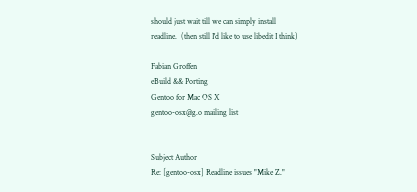should just wait till we can simply install
readline.  (then still I'd like to use libedit I think)

Fabian Groffen
eBuild && Porting
Gentoo for Mac OS X
gentoo-osx@g.o mailing list


Subject Author
Re: [gentoo-osx] Readline issues "Mike Z."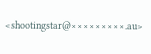<shootingstar@×××××××××.au>